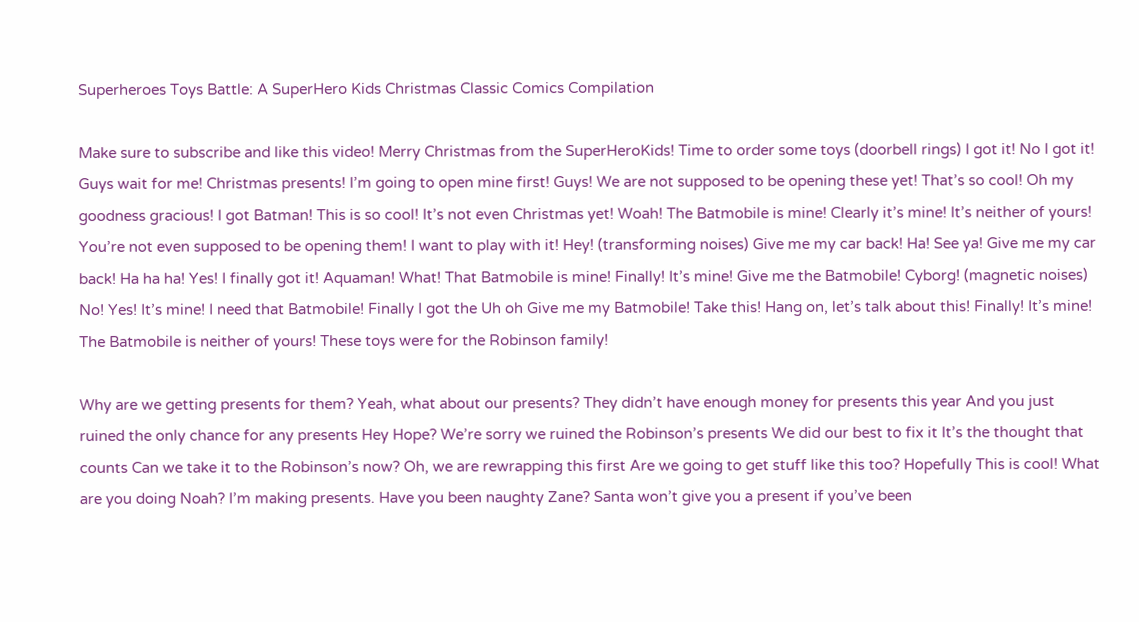Superheroes Toys Battle: A SuperHero Kids Christmas Classic Comics Compilation

Make sure to subscribe and like this video! Merry Christmas from the SuperHeroKids! Time to order some toys (doorbell rings) I got it! No I got it! Guys wait for me! Christmas presents! I’m going to open mine first! Guys! We are not supposed to be opening these yet! That’s so cool! Oh my goodness gracious! I got Batman! This is so cool! It’s not even Christmas yet! Woah! The Batmobile is mine! Clearly it’s mine! It’s neither of yours! You’re not even supposed to be opening them! I want to play with it! Hey! (transforming noises) Give me my car back! Ha! See ya! Give me my car back! Ha ha ha! Yes! I finally got it! Aquaman! What! That Batmobile is mine! Finally! It’s mine! Give me the Batmobile! Cyborg! (magnetic noises) No! Yes! It’s mine! I need that Batmobile! Finally I got the Uh oh Give me my Batmobile! Take this! Hang on, let’s talk about this! Finally! It’s mine! The Batmobile is neither of yours! These toys were for the Robinson family!

Why are we getting presents for them? Yeah, what about our presents? They didn’t have enough money for presents this year And you just ruined the only chance for any presents Hey Hope? We’re sorry we ruined the Robinson’s presents We did our best to fix it It’s the thought that counts Can we take it to the Robinson’s now? Oh, we are rewrapping this first Are we going to get stuff like this too? Hopefully This is cool! What are you doing Noah? I’m making presents. Have you been naughty Zane? Santa won’t give you a present if you’ve been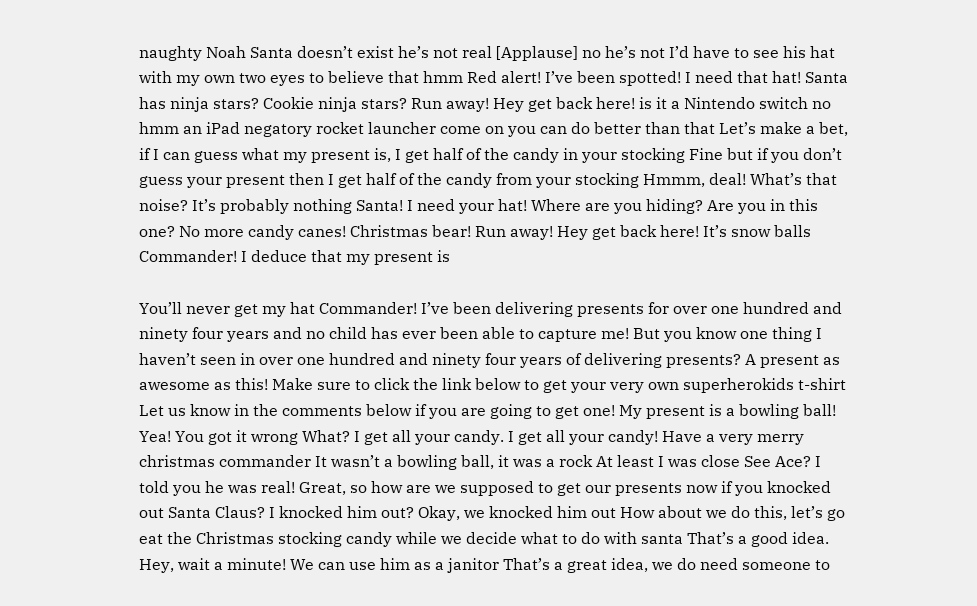naughty Noah Santa doesn’t exist he’s not real [Applause] no he’s not I’d have to see his hat with my own two eyes to believe that hmm Red alert! I’ve been spotted! I need that hat! Santa has ninja stars? Cookie ninja stars? Run away! Hey get back here! is it a Nintendo switch no hmm an iPad negatory rocket launcher come on you can do better than that Let’s make a bet, if I can guess what my present is, I get half of the candy in your stocking Fine but if you don’t guess your present then I get half of the candy from your stocking Hmmm, deal! What’s that noise? It’s probably nothing Santa! I need your hat! Where are you hiding? Are you in this one? No more candy canes! Christmas bear! Run away! Hey get back here! It’s snow balls Commander! I deduce that my present is

You’ll never get my hat Commander! I’ve been delivering presents for over one hundred and ninety four years and no child has ever been able to capture me! But you know one thing I haven’t seen in over one hundred and ninety four years of delivering presents? A present as awesome as this! Make sure to click the link below to get your very own superherokids t-shirt Let us know in the comments below if you are going to get one! My present is a bowling ball! Yea! You got it wrong What? I get all your candy. I get all your candy! Have a very merry christmas commander It wasn’t a bowling ball, it was a rock At least I was close See Ace? I told you he was real! Great, so how are we supposed to get our presents now if you knocked out Santa Claus? I knocked him out? Okay, we knocked him out How about we do this, let’s go eat the Christmas stocking candy while we decide what to do with santa That’s a good idea. Hey, wait a minute! We can use him as a janitor That’s a great idea, we do need someone to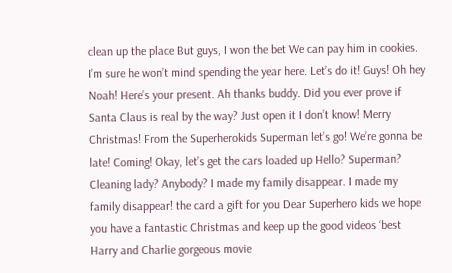clean up the place But guys, I won the bet We can pay him in cookies. I’m sure he won’t mind spending the year here. Let’s do it! Guys! Oh hey Noah! Here’s your present. Ah thanks buddy. Did you ever prove if Santa Claus is real by the way? Just open it I don’t know! Merry Christmas! From the Superherokids Superman let’s go! We’re gonna be late! Coming! Okay, let’s get the cars loaded up Hello? Superman? Cleaning lady? Anybody? I made my family disappear. I made my family disappear! the card a gift for you Dear Superhero kids we hope you have a fantastic Christmas and keep up the good videos ‘best Harry and Charlie gorgeous movie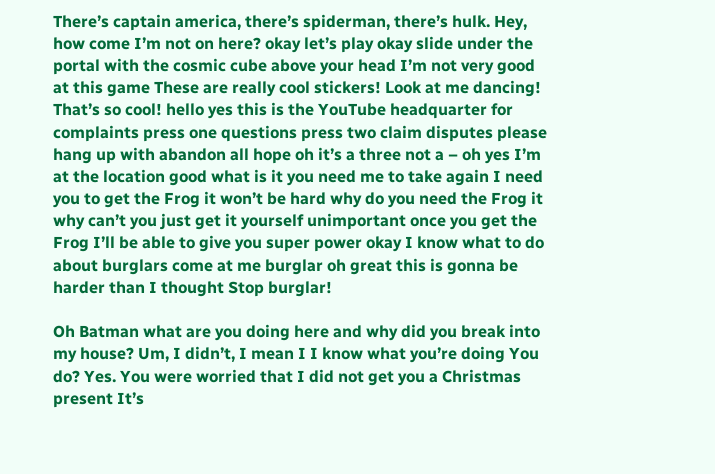There’s captain america, there’s spiderman, there’s hulk. Hey, how come I’m not on here? okay let’s play okay slide under the portal with the cosmic cube above your head I’m not very good at this game These are really cool stickers! Look at me dancing! That’s so cool! hello yes this is the YouTube headquarter for complaints press one questions press two claim disputes please hang up with abandon all hope oh it’s a three not a – oh yes I’m at the location good what is it you need me to take again I need you to get the Frog it won’t be hard why do you need the Frog it why can’t you just get it yourself unimportant once you get the Frog I’ll be able to give you super power okay I know what to do about burglars come at me burglar oh great this is gonna be harder than I thought Stop burglar!

Oh Batman what are you doing here and why did you break into my house? Um, I didn’t, I mean I I know what you’re doing You do? Yes. You were worried that I did not get you a Christmas present It’s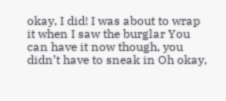okay, I did! I was about to wrap it when I saw the burglar You can have it now though, you didn’t have to sneak in Oh okay,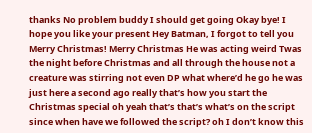thanks No problem buddy I should get going Okay bye! I hope you like your present Hey Batman, I forgot to tell you Merry Christmas! Merry Christmas He was acting weird Twas the night before Christmas and all through the house not a creature was stirring not even DP what where’d he go he was just here a second ago really that’s how you start the Christmas special oh yeah that’s that’s what’s on the script since when have we followed the script? oh I don’t know this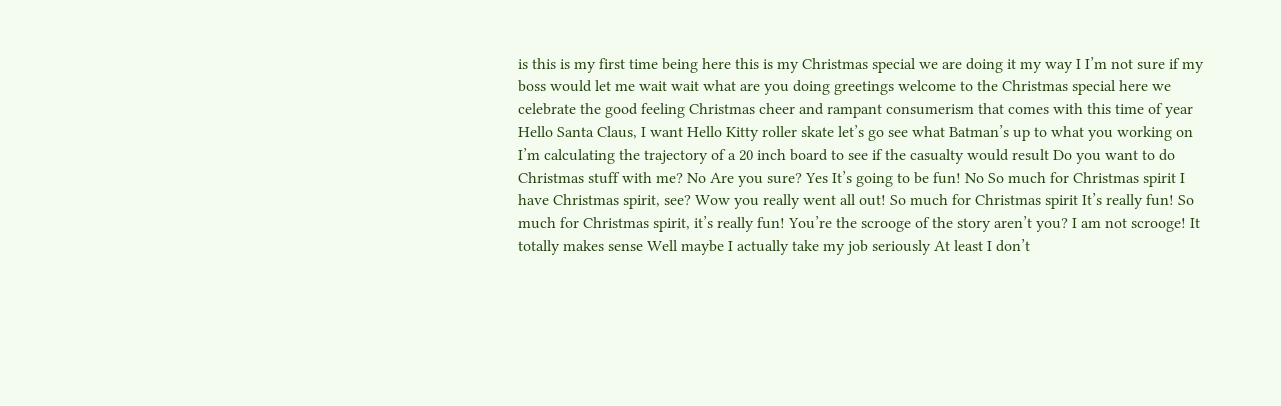is this is my first time being here this is my Christmas special we are doing it my way I I’m not sure if my boss would let me wait wait what are you doing greetings welcome to the Christmas special here we celebrate the good feeling Christmas cheer and rampant consumerism that comes with this time of year Hello Santa Claus, I want Hello Kitty roller skate let’s go see what Batman’s up to what you working on I’m calculating the trajectory of a 20 inch board to see if the casualty would result Do you want to do Christmas stuff with me? No Are you sure? Yes It’s going to be fun! No So much for Christmas spirit I have Christmas spirit, see? Wow you really went all out! So much for Christmas spirit It’s really fun! So much for Christmas spirit, it’s really fun! You’re the scrooge of the story aren’t you? I am not scrooge! It totally makes sense Well maybe I actually take my job seriously At least I don’t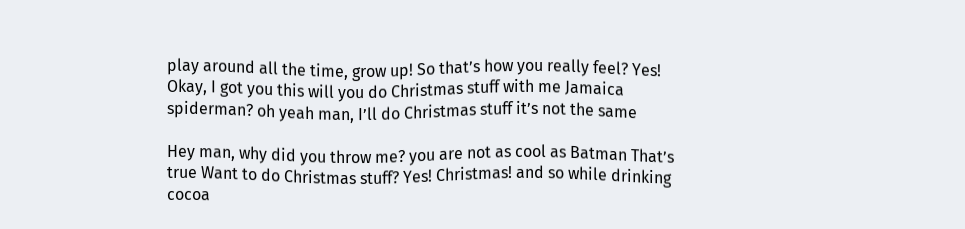play around all the time, grow up! So that’s how you really feel? Yes! Okay, I got you this will you do Christmas stuff with me Jamaica spiderman? oh yeah man, I’ll do Christmas stuff it’s not the same

Hey man, why did you throw me? you are not as cool as Batman That’s true Want to do Christmas stuff? Yes! Christmas! and so while drinking cocoa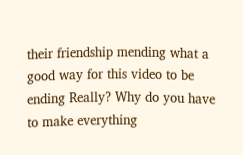their friendship mending what a good way for this video to be ending Really? Why do you have to make everything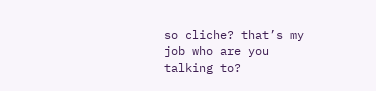so cliche? that’s my job who are you talking to?